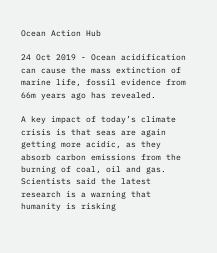Ocean Action Hub

24 Oct 2019 - Ocean acidification can cause the mass extinction of marine life, fossil evidence from 66m years ago has revealed.

A key impact of today’s climate crisis is that seas are again getting more acidic, as they absorb carbon emissions from the burning of coal, oil and gas. Scientists said the latest research is a warning that humanity is risking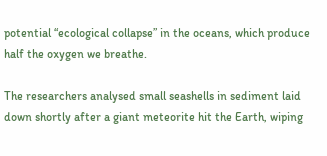potential “ecological collapse” in the oceans, which produce half the oxygen we breathe.

The researchers analysed small seashells in sediment laid down shortly after a giant meteorite hit the Earth, wiping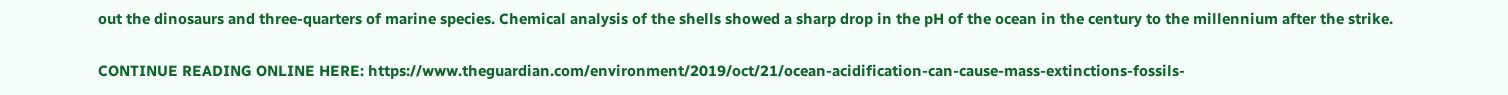out the dinosaurs and three-quarters of marine species. Chemical analysis of the shells showed a sharp drop in the pH of the ocean in the century to the millennium after the strike.

CONTINUE READING ONLINE HERE: https://www.theguardian.com/environment/2019/oct/21/ocean-acidification-can-cause-mass-extinctions-fossils-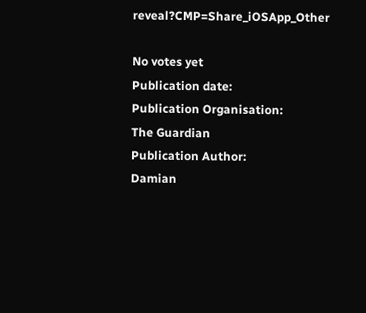reveal?CMP=Share_iOSApp_Other

No votes yet
Publication date:
Publication Organisation:
The Guardian
Publication Author:
Damian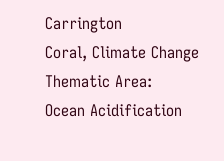Carrington
Coral, Climate Change
Thematic Area:
Ocean Acidification